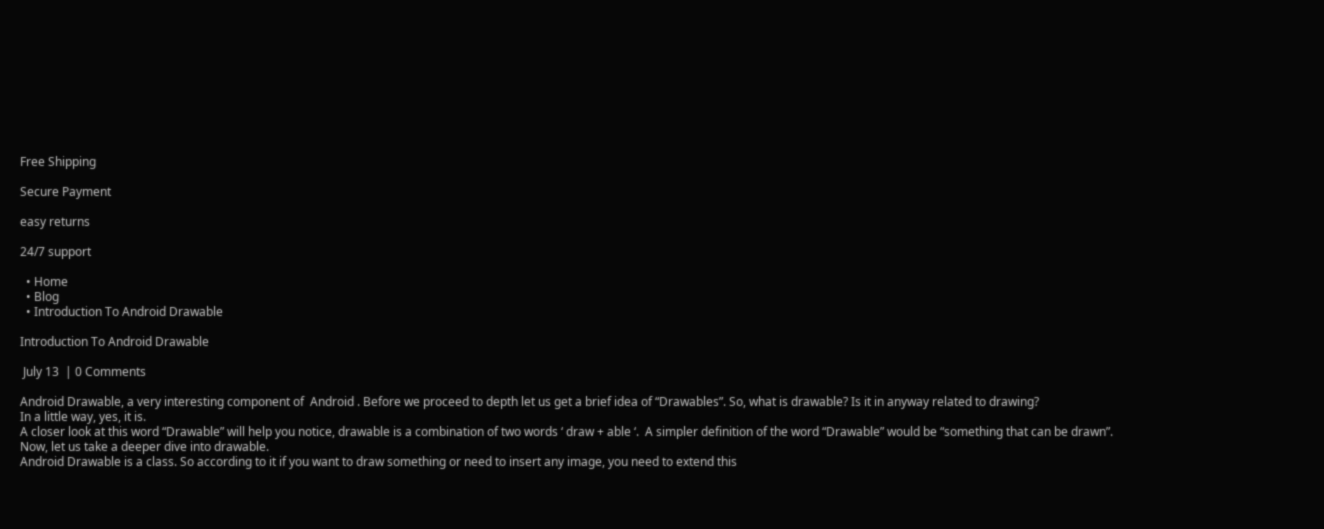Free Shipping

Secure Payment

easy returns

24/7 support

  • Home
  • Blog
  • Introduction To Android Drawable

Introduction To Android Drawable

 July 13  | 0 Comments

Android Drawable, a very interesting component of  Android . Before we proceed to depth let us get a brief idea of “Drawables”. So, what is drawable? Is it in anyway related to drawing?
In a little way, yes, it is.
A closer look at this word “Drawable” will help you notice, drawable is a combination of two words ‘ draw + able ‘.  A simpler definition of the word “Drawable” would be “something that can be drawn”.
Now, let us take a deeper dive into drawable.
Android Drawable is a class. So according to it if you want to draw something or need to insert any image, you need to extend this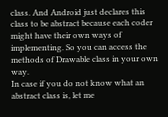class. And Android just declares this class to be abstract because each coder might have their own ways of implementing. So you can access the methods of Drawable class in your own way.
In case if you do not know what an abstract class is, let me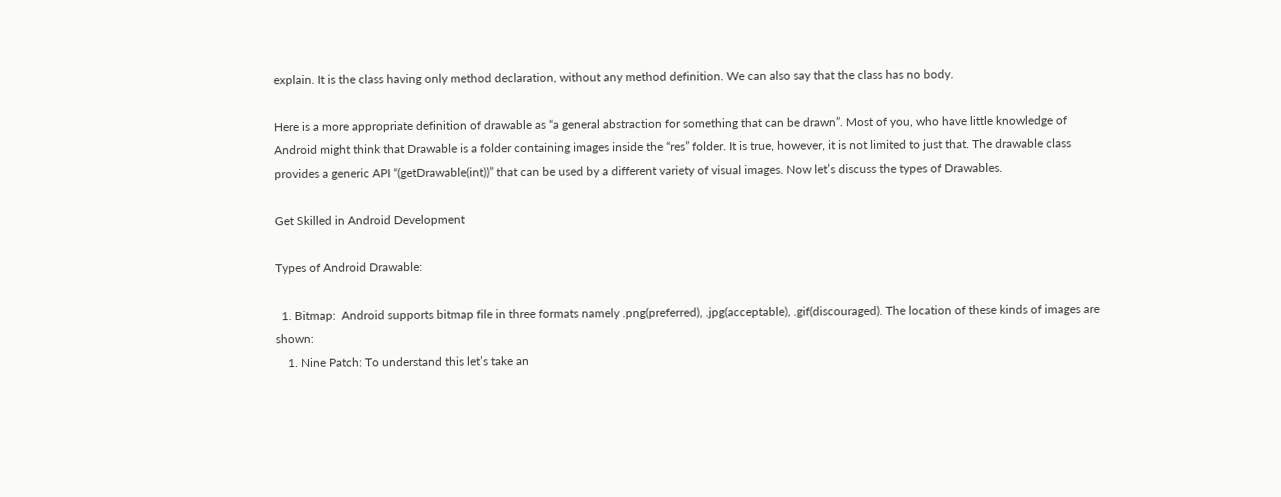explain. It is the class having only method declaration, without any method definition. We can also say that the class has no body.

Here is a more appropriate definition of drawable as “a general abstraction for something that can be drawn”. Most of you, who have little knowledge of Android might think that Drawable is a folder containing images inside the “res” folder. It is true, however, it is not limited to just that. The drawable class provides a generic API “(getDrawable(int))” that can be used by a different variety of visual images. Now let’s discuss the types of Drawables.

Get Skilled in Android Development

Types of Android Drawable:

  1. Bitmap:  Android supports bitmap file in three formats namely .png(preferred), .jpg(acceptable), .gif(discouraged). The location of these kinds of images are shown:
    1. Nine Patch: To understand this let’s take an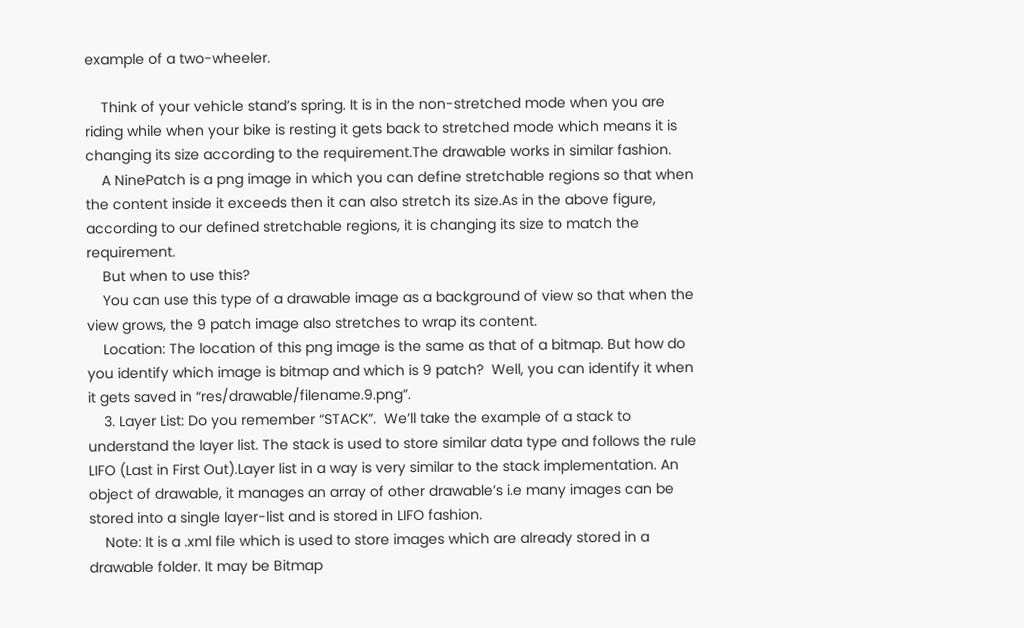example of a two-wheeler.

    Think of your vehicle stand’s spring. It is in the non-stretched mode when you are riding while when your bike is resting it gets back to stretched mode which means it is changing its size according to the requirement.The drawable works in similar fashion.
    A NinePatch is a png image in which you can define stretchable regions so that when the content inside it exceeds then it can also stretch its size.As in the above figure, according to our defined stretchable regions, it is changing its size to match the requirement.
    But when to use this?
    You can use this type of a drawable image as a background of view so that when the view grows, the 9 patch image also stretches to wrap its content.
    Location: The location of this png image is the same as that of a bitmap. But how do you identify which image is bitmap and which is 9 patch?  Well, you can identify it when it gets saved in “res/drawable/filename.9.png”.
    3. Layer List: Do you remember “STACK”.  We’ll take the example of a stack to understand the layer list. The stack is used to store similar data type and follows the rule LIFO (Last in First Out).Layer list in a way is very similar to the stack implementation. An object of drawable, it manages an array of other drawable’s i.e many images can be stored into a single layer-list and is stored in LIFO fashion.
    Note: It is a .xml file which is used to store images which are already stored in a drawable folder. It may be Bitmap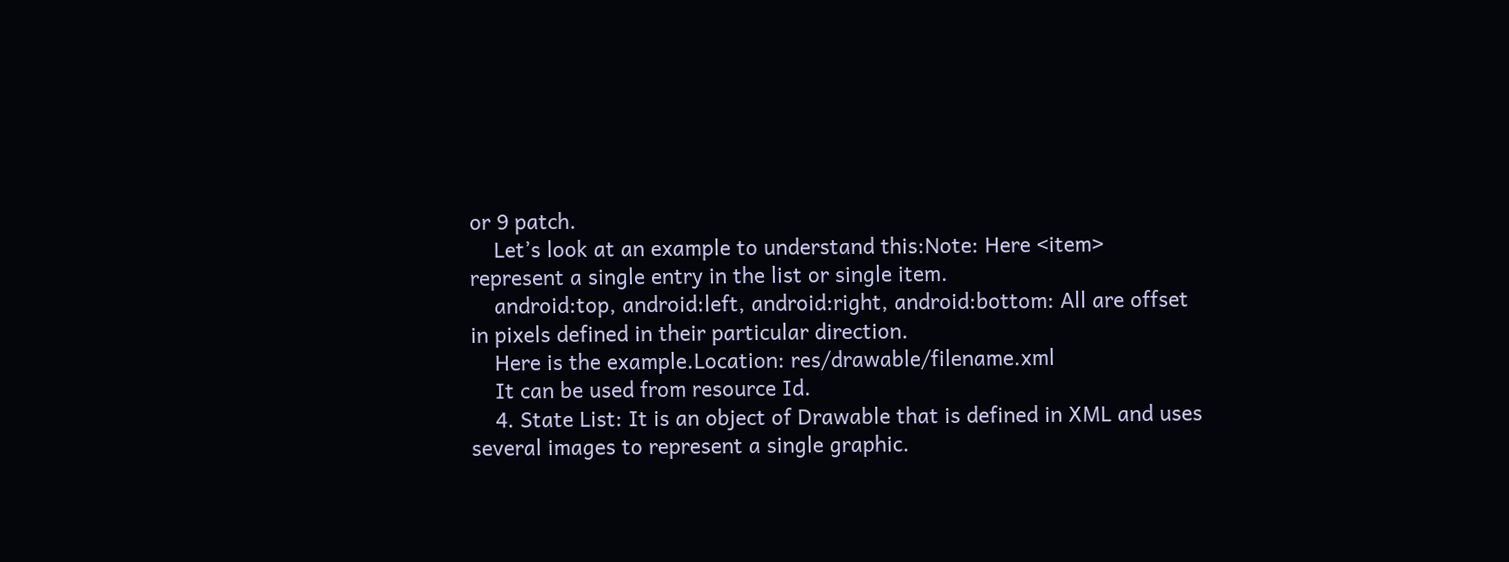or 9 patch.
    Let’s look at an example to understand this:Note: Here <item> represent a single entry in the list or single item.
    android:top, android:left, android:right, android:bottom: All are offset in pixels defined in their particular direction.
    Here is the example.Location: res/drawable/filename.xml
    It can be used from resource Id.
    4. State List: It is an object of Drawable that is defined in XML and uses several images to represent a single graphic.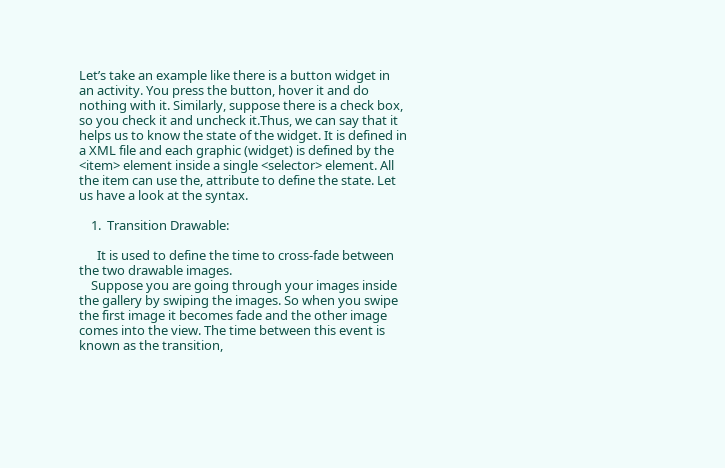Let’s take an example like there is a button widget in an activity. You press the button, hover it and do nothing with it. Similarly, suppose there is a check box, so you check it and uncheck it.Thus, we can say that it helps us to know the state of the widget. It is defined in a XML file and each graphic (widget) is defined by the <item> element inside a single <selector> element. All the item can use the, attribute to define the state. Let us have a look at the syntax.

    1.  Transition Drawable:

      It is used to define the time to cross-fade between the two drawable images.
    Suppose you are going through your images inside the gallery by swiping the images. So when you swipe the first image it becomes fade and the other image comes into the view. The time between this event is known as the transition,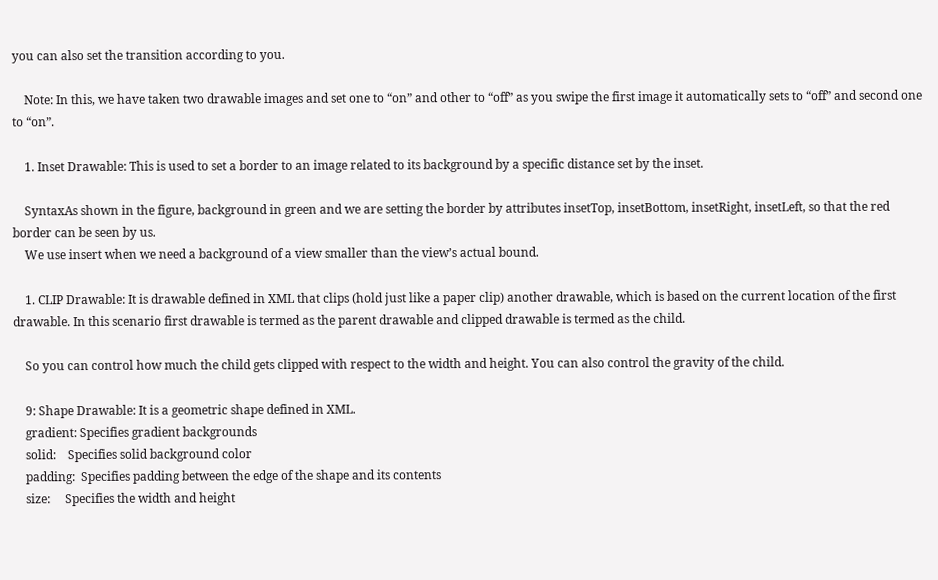you can also set the transition according to you.

    Note: In this, we have taken two drawable images and set one to “on” and other to “off” as you swipe the first image it automatically sets to “off” and second one to “on”.

    1. Inset Drawable: This is used to set a border to an image related to its background by a specific distance set by the inset.

    SyntaxAs shown in the figure, background in green and we are setting the border by attributes insetTop, insetBottom, insetRight, insetLeft, so that the red border can be seen by us.
    We use insert when we need a background of a view smaller than the view’s actual bound.

    1. CLIP Drawable: It is drawable defined in XML that clips (hold just like a paper clip) another drawable, which is based on the current location of the first drawable. In this scenario first drawable is termed as the parent drawable and clipped drawable is termed as the child.

    So you can control how much the child gets clipped with respect to the width and height. You can also control the gravity of the child.

    9: Shape Drawable: It is a geometric shape defined in XML.
    gradient: Specifies gradient backgrounds
    solid:    Specifies solid background color
    padding:  Specifies padding between the edge of the shape and its contents
    size:     Specifies the width and height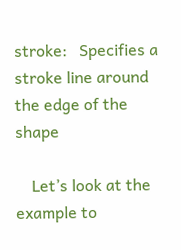stroke:   Specifies a stroke line around the edge of the shape

    Let’s look at the example to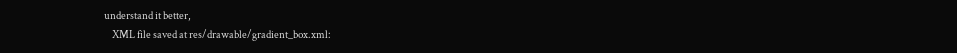understand it better,
    XML file saved at res/drawable/gradient_box.xml: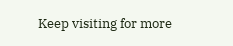Keep visiting for more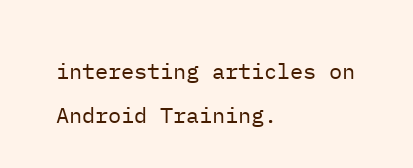interesting articles on Android Training.